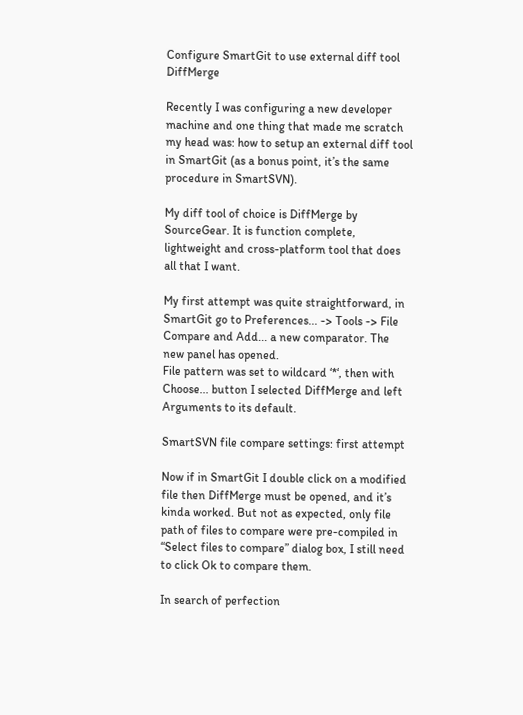Configure SmartGit to use external diff tool DiffMerge

Recently I was configuring a new developer machine and one thing that made me scratch my head was: how to setup an external diff tool in SmartGit (as a bonus point, it’s the same procedure in SmartSVN).

My diff tool of choice is DiffMerge by SourceGear. It is function complete, lightweight and cross-platform tool that does all that I want.

My first attempt was quite straightforward, in SmartGit go to Preferences... -> Tools -> File Compare and Add... a new comparator. The new panel has opened.
File pattern was set to wildcard ‘*‘, then with Choose... button I selected DiffMerge and left Arguments to its default.

SmartSVN file compare settings: first attempt

Now if in SmartGit I double click on a modified file then DiffMerge must be opened, and it’s kinda worked. But not as expected, only file path of files to compare were pre-compiled in “Select files to compare” dialog box, I still need to click Ok to compare them.

In search of perfection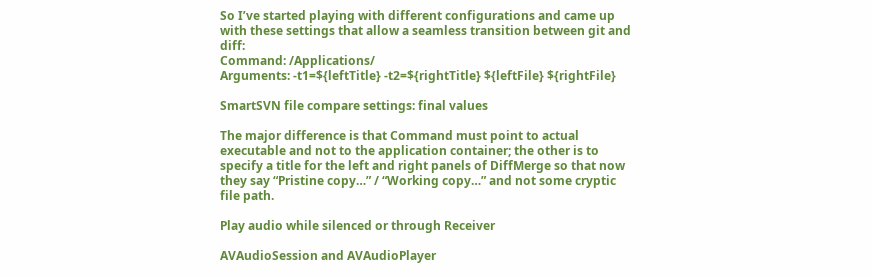So I’ve started playing with different configurations and came up with these settings that allow a seamless transition between git and diff:
Command: /Applications/
Arguments: -t1=${leftTitle} -t2=${rightTitle} ${leftFile} ${rightFile}

SmartSVN file compare settings: final values

The major difference is that Command must point to actual executable and not to the application container; the other is to specify a title for the left and right panels of DiffMerge so that now they say “Pristine copy…” / “Working copy…” and not some cryptic file path.

Play audio while silenced or through Receiver

AVAudioSession and AVAudioPlayer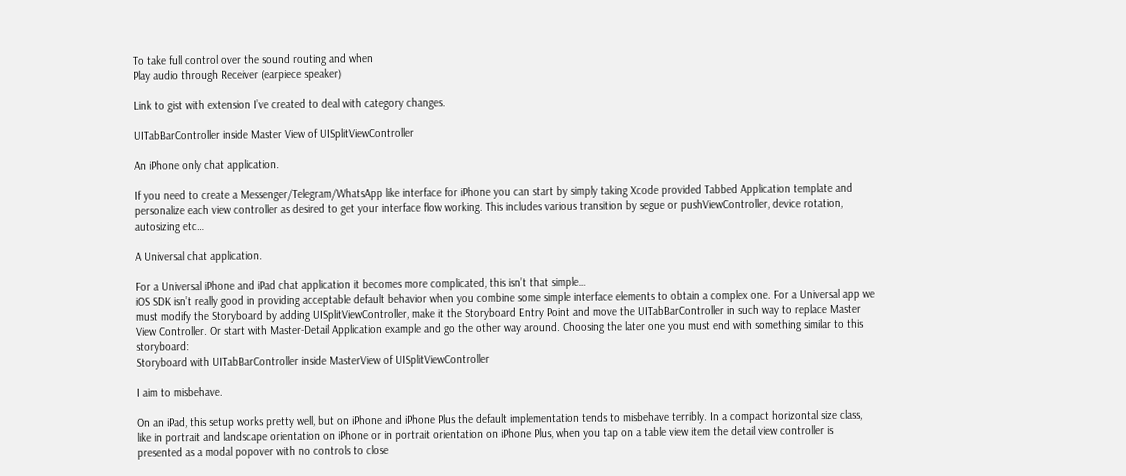To take full control over the sound routing and when
Play audio through Receiver (earpiece speaker)

Link to gist with extension I’ve created to deal with category changes.

UITabBarController inside Master View of UISplitViewController

An iPhone only chat application.

If you need to create a Messenger/Telegram/WhatsApp like interface for iPhone you can start by simply taking Xcode provided Tabbed Application template and personalize each view controller as desired to get your interface flow working. This includes various transition by segue or pushViewController, device rotation, autosizing etc…

A Universal chat application.

For a Universal iPhone and iPad chat application it becomes more complicated, this isn’t that simple…
iOS SDK isn’t really good in providing acceptable default behavior when you combine some simple interface elements to obtain a complex one. For a Universal app we must modify the Storyboard by adding UISplitViewController, make it the Storyboard Entry Point and move the UITabBarController in such way to replace Master View Controller. Or start with Master-Detail Application example and go the other way around. Choosing the later one you must end with something similar to this storyboard:
Storyboard with UITabBarController inside MasterView of UISplitViewController

I aim to misbehave.

On an iPad, this setup works pretty well, but on iPhone and iPhone Plus the default implementation tends to misbehave terribly. In a compact horizontal size class, like in portrait and landscape orientation on iPhone or in portrait orientation on iPhone Plus, when you tap on a table view item the detail view controller is presented as a modal popover with no controls to close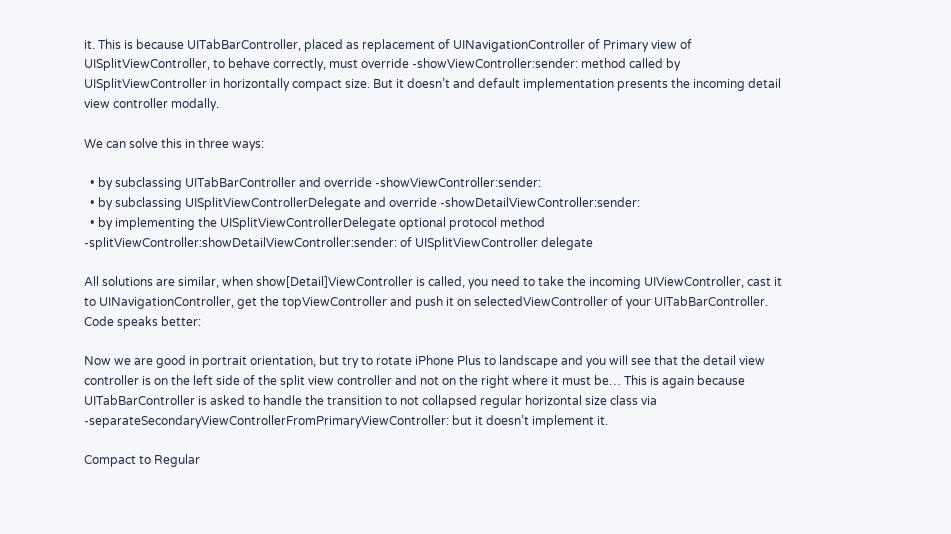it. This is because UITabBarController, placed as replacement of UINavigationController of Primary view of UISplitViewController, to behave correctly, must override -showViewController:sender: method called by UISplitViewController in horizontally compact size. But it doesn’t and default implementation presents the incoming detail view controller modally.

We can solve this in three ways:

  • by subclassing UITabBarController and override -showViewController:sender:
  • by subclassing UISplitViewControllerDelegate and override -showDetailViewController:sender:
  • by implementing the UISplitViewControllerDelegate optional protocol method -splitViewController:showDetailViewController:sender: of UISplitViewController delegate

All solutions are similar, when show[Detail]ViewController is called, you need to take the incoming UIViewController, cast it to UINavigationController, get the topViewController and push it on selectedViewController of your UITabBarController. Code speaks better:

Now we are good in portrait orientation, but try to rotate iPhone Plus to landscape and you will see that the detail view controller is on the left side of the split view controller and not on the right where it must be… This is again because UITabBarController is asked to handle the transition to not collapsed regular horizontal size class via -separateSecondaryViewControllerFromPrimaryViewController: but it doesn’t implement it.

Compact to Regular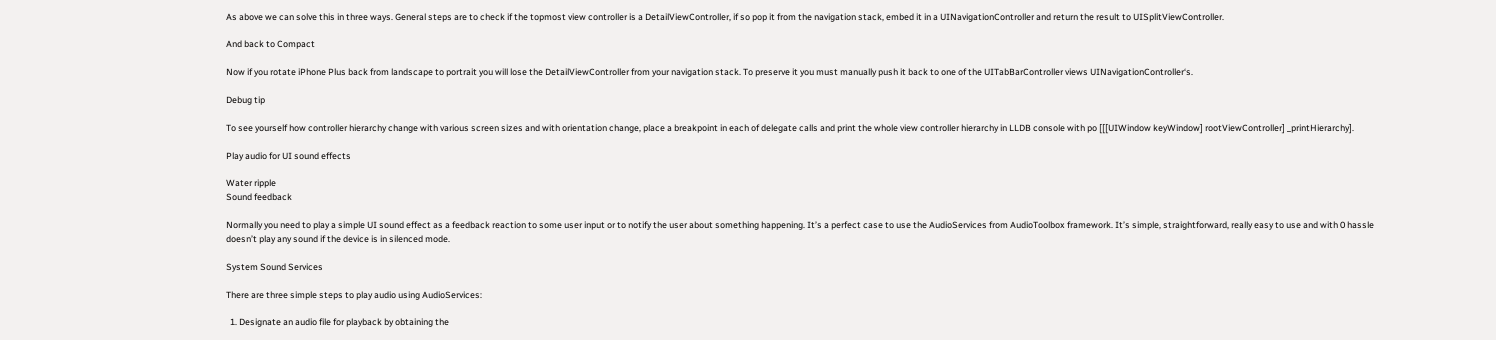As above we can solve this in three ways. General steps are to check if the topmost view controller is a DetailViewController, if so pop it from the navigation stack, embed it in a UINavigationController and return the result to UISplitViewController.

And back to Compact

Now if you rotate iPhone Plus back from landscape to portrait you will lose the DetailViewController from your navigation stack. To preserve it you must manually push it back to one of the UITabBarController views UINavigationController‘s.

Debug tip

To see yourself how controller hierarchy change with various screen sizes and with orientation change, place a breakpoint in each of delegate calls and print the whole view controller hierarchy in LLDB console with po [[[UIWindow keyWindow] rootViewController] _printHierarchy].

Play audio for UI sound effects

Water ripple
Sound feedback

Normally you need to play a simple UI sound effect as a feedback reaction to some user input or to notify the user about something happening. It’s a perfect case to use the AudioServices from AudioToolbox framework. It’s simple, straightforward, really easy to use and with 0 hassle doesn’t play any sound if the device is in silenced mode.

System Sound Services

There are three simple steps to play audio using AudioServices:

  1. Designate an audio file for playback by obtaining the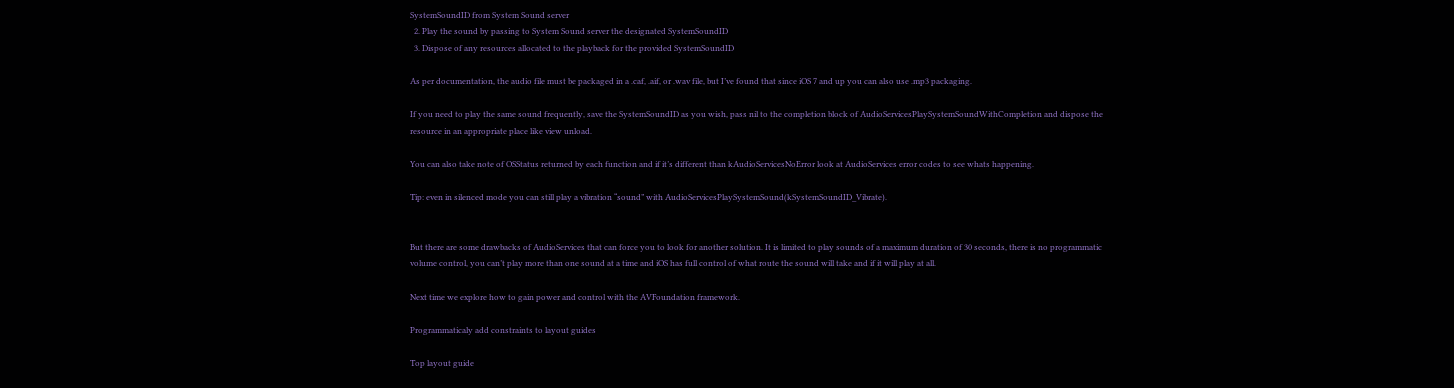SystemSoundID from System Sound server
  2. Play the sound by passing to System Sound server the designated SystemSoundID
  3. Dispose of any resources allocated to the playback for the provided SystemSoundID

As per documentation, the audio file must be packaged in a .caf, .aif, or .wav file, but I’ve found that since iOS 7 and up you can also use .mp3 packaging.

If you need to play the same sound frequently, save the SystemSoundID as you wish, pass nil to the completion block of AudioServicesPlaySystemSoundWithCompletion and dispose the resource in an appropriate place like view unload.

You can also take note of OSStatus returned by each function and if it’s different than kAudioServicesNoError look at AudioServices error codes to see whats happening.

Tip: even in silenced mode you can still play a vibration “sound” with AudioServicesPlaySystemSound(kSystemSoundID_Vibrate).


But there are some drawbacks of AudioServices that can force you to look for another solution. It is limited to play sounds of a maximum duration of 30 seconds, there is no programmatic volume control, you can’t play more than one sound at a time and iOS has full control of what route the sound will take and if it will play at all.

Next time we explore how to gain power and control with the AVFoundation framework.

Programmaticaly add constraints to layout guides

Top layout guide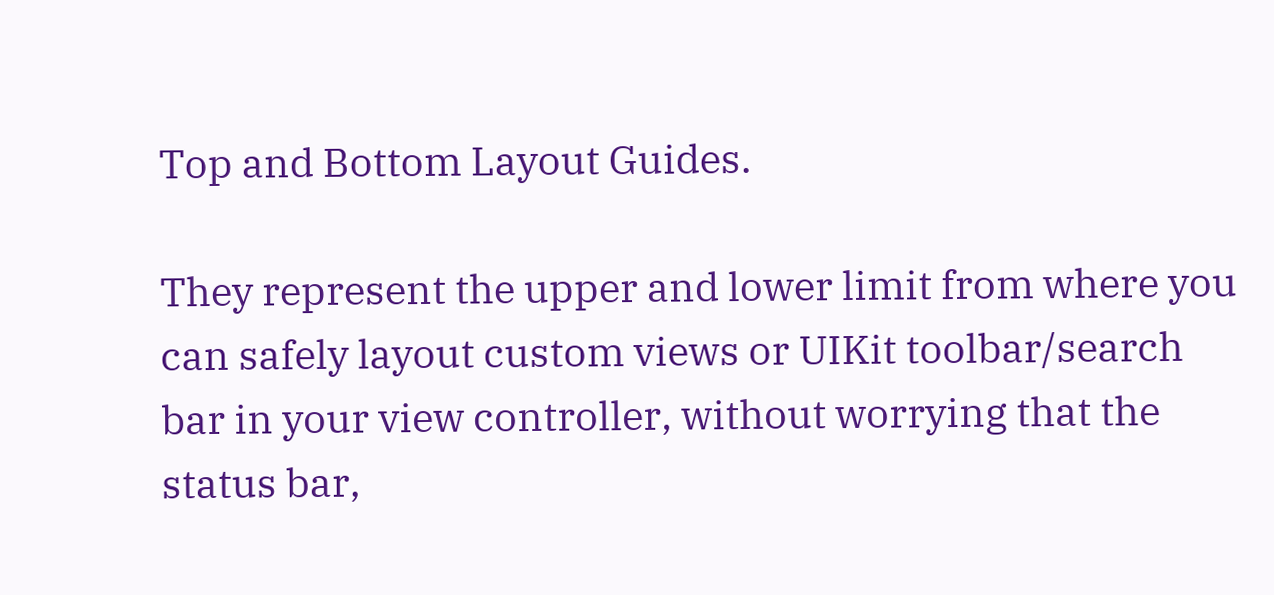Top and Bottom Layout Guides.

They represent the upper and lower limit from where you can safely layout custom views or UIKit toolbar/search bar in your view controller, without worrying that the status bar,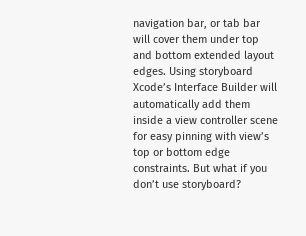navigation bar, or tab bar will cover them under top and bottom extended layout edges. Using storyboard Xcode’s Interface Builder will automatically add them inside a view controller scene for easy pinning with view’s top or bottom edge constraints. But what if you don’t use storyboard?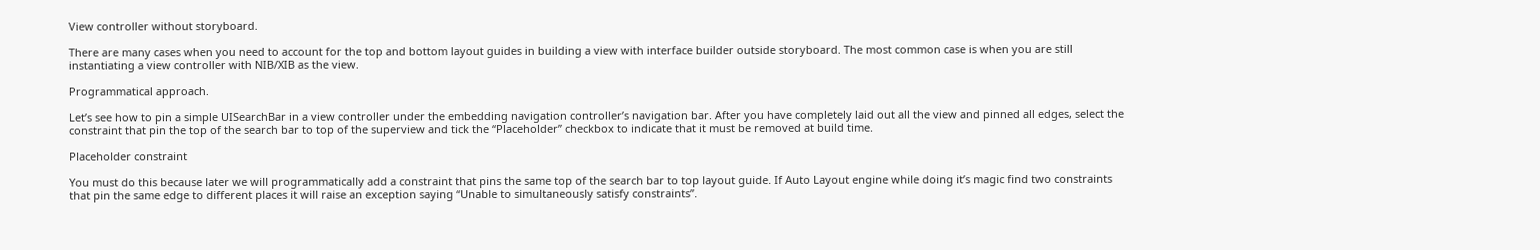View controller without storyboard.

There are many cases when you need to account for the top and bottom layout guides in building a view with interface builder outside storyboard. The most common case is when you are still instantiating a view controller with NIB/XIB as the view.

Programmatical approach.

Let’s see how to pin a simple UISearchBar in a view controller under the embedding navigation controller’s navigation bar. After you have completely laid out all the view and pinned all edges, select the constraint that pin the top of the search bar to top of the superview and tick the “Placeholder” checkbox to indicate that it must be removed at build time.

Placeholder constraint

You must do this because later we will programmatically add a constraint that pins the same top of the search bar to top layout guide. If Auto Layout engine while doing it’s magic find two constraints that pin the same edge to different places it will raise an exception saying “Unable to simultaneously satisfy constraints”.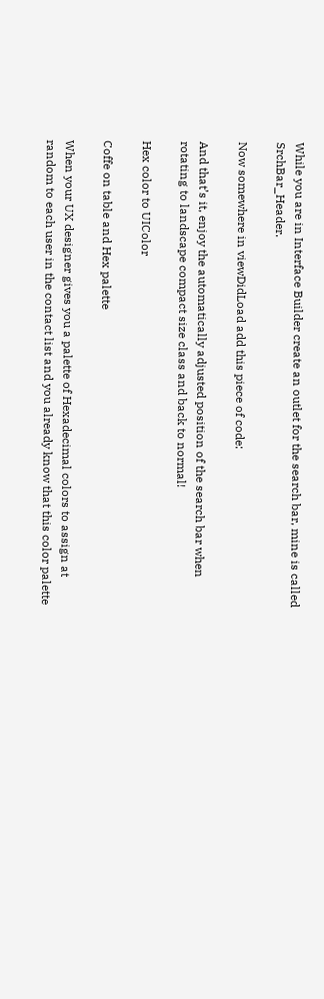While you are in Interface Builder create an outlet for the search bar, mine is called SrchBar_Header.

Now somewhere in viewDidLoad add this piece of code:

And that’s it, enjoy the automatically adjusted position of the search bar when rotating to landscape compact size class and back to normal!

Hex color to UIColor

Coffe on table and Hex palette

When your UX designer gives you a palette of Hexadecimal colors to assign at random to each user in the contact list and you already know that this color palette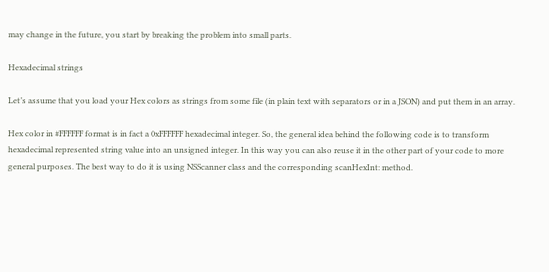may change in the future, you start by breaking the problem into small parts.

Hexadecimal strings

Let’s assume that you load your Hex colors as strings from some file (in plain text with separators or in a JSON) and put them in an array.

Hex color in #FFFFFF format is in fact a 0xFFFFFF hexadecimal integer. So, the general idea behind the following code is to transform hexadecimal represented string value into an unsigned integer. In this way you can also reuse it in the other part of your code to more general purposes. The best way to do it is using NSScanner class and the corresponding scanHexInt: method.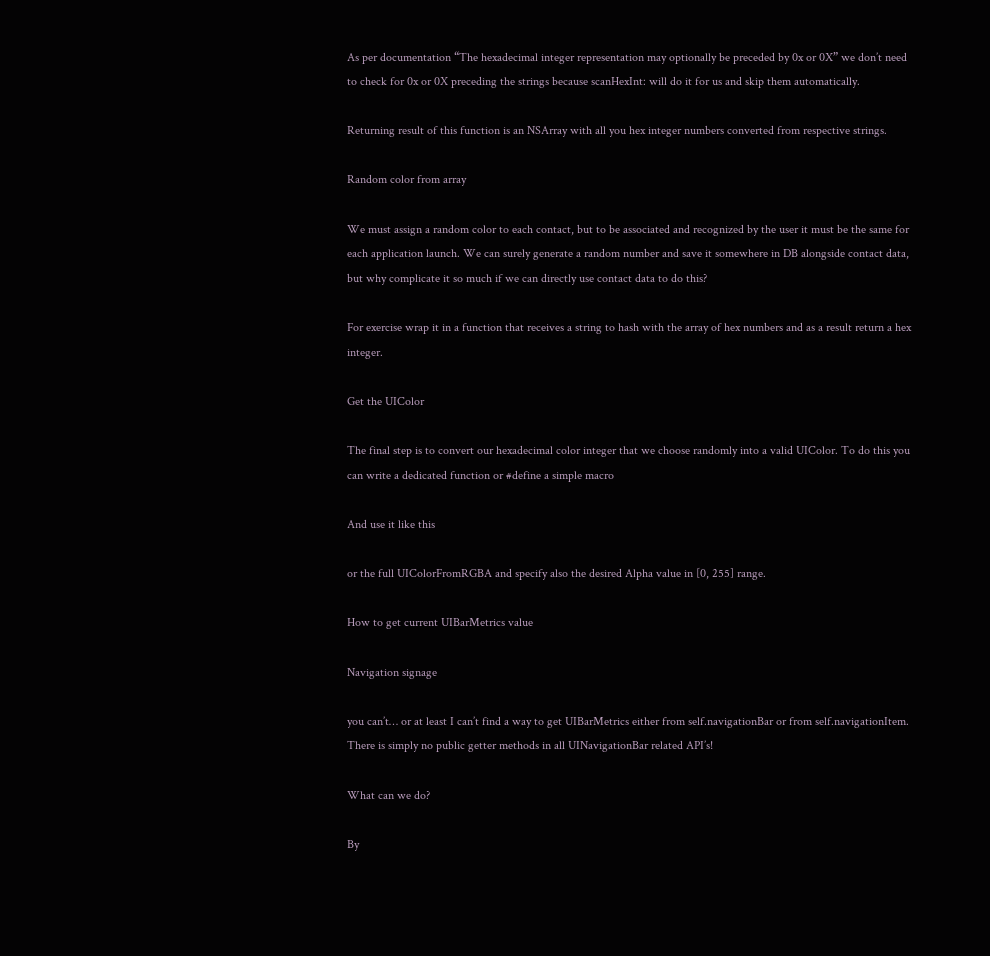As per documentation “The hexadecimal integer representation may optionally be preceded by 0x or 0X” we don’t need to check for 0x or 0X preceding the strings because scanHexInt: will do it for us and skip them automatically.

Returning result of this function is an NSArray with all you hex integer numbers converted from respective strings.

Random color from array

We must assign a random color to each contact, but to be associated and recognized by the user it must be the same for each application launch. We can surely generate a random number and save it somewhere in DB alongside contact data, but why complicate it so much if we can directly use contact data to do this?

For exercise wrap it in a function that receives a string to hash with the array of hex numbers and as a result return a hex integer.

Get the UIColor

The final step is to convert our hexadecimal color integer that we choose randomly into a valid UIColor. To do this you can write a dedicated function or #define a simple macro

And use it like this

or the full UIColorFromRGBA and specify also the desired Alpha value in [0, 255] range.

How to get current UIBarMetrics value

Navigation signage

you can’t… or at least I can’t find a way to get UIBarMetrics either from self.navigationBar or from self.navigationItem. There is simply no public getter methods in all UINavigationBar related API’s!

What can we do?

By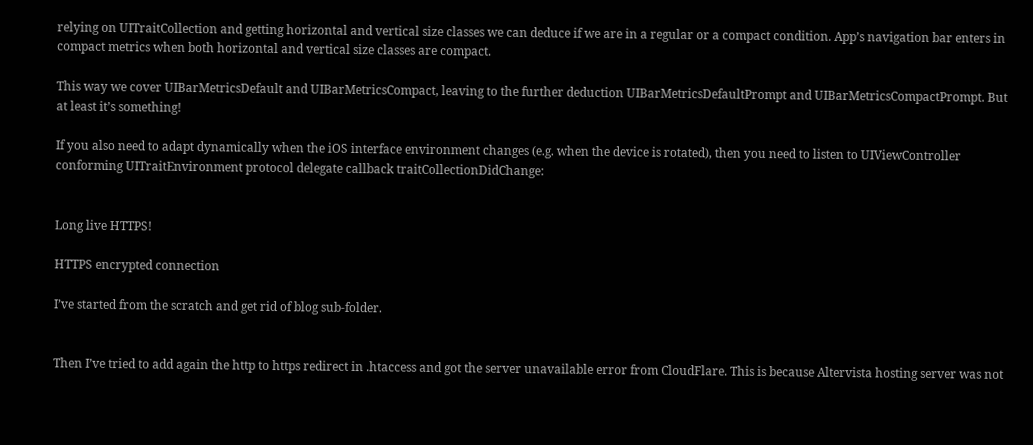relying on UITraitCollection and getting horizontal and vertical size classes we can deduce if we are in a regular or a compact condition. App’s navigation bar enters in compact metrics when both horizontal and vertical size classes are compact.

This way we cover UIBarMetricsDefault and UIBarMetricsCompact, leaving to the further deduction UIBarMetricsDefaultPrompt and UIBarMetricsCompactPrompt. But at least it’s something!

If you also need to adapt dynamically when the iOS interface environment changes (e.g. when the device is rotated), then you need to listen to UIViewController conforming UITraitEnvironment protocol delegate callback traitCollectionDidChange:


Long live HTTPS!

HTTPS encrypted connection

I’ve started from the scratch and get rid of blog sub-folder.


Then I’ve tried to add again the http to https redirect in .htaccess and got the server unavailable error from CloudFlare. This is because Altervista hosting server was not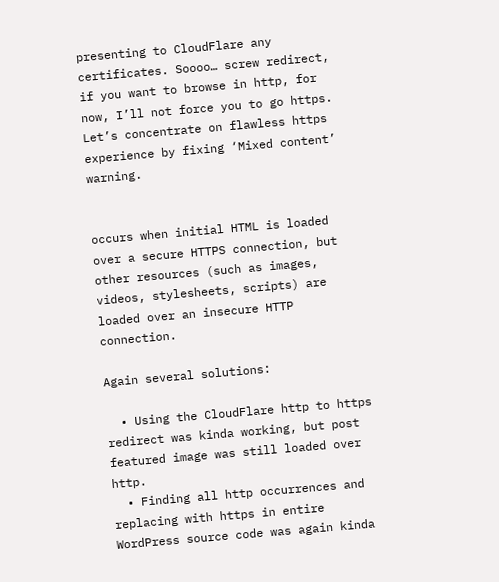presenting to CloudFlare any certificates. Soooo… screw redirect, if you want to browse in http, for now, I’ll not force you to go https. Let’s concentrate on flawless https experience by fixing ‘Mixed content’ warning.


occurs when initial HTML is loaded over a secure HTTPS connection, but other resources (such as images, videos, stylesheets, scripts) are loaded over an insecure HTTP connection.

Again several solutions:

  • Using the CloudFlare http to https redirect was kinda working, but post featured image was still loaded over http.
  • Finding all http occurrences and replacing with https in entire WordPress source code was again kinda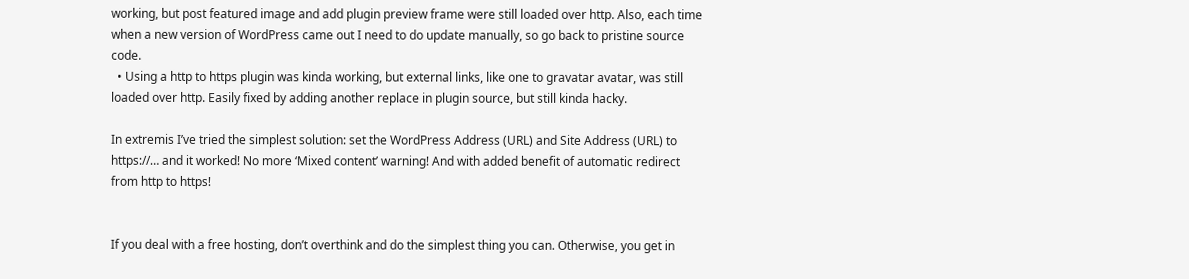working, but post featured image and add plugin preview frame were still loaded over http. Also, each time when a new version of WordPress came out I need to do update manually, so go back to pristine source code.
  • Using a http to https plugin was kinda working, but external links, like one to gravatar avatar, was still loaded over http. Easily fixed by adding another replace in plugin source, but still kinda hacky.

In extremis I’ve tried the simplest solution: set the WordPress Address (URL) and Site Address (URL) to https://… and it worked! No more ‘Mixed content’ warning! And with added benefit of automatic redirect from http to https!


If you deal with a free hosting, don’t overthink and do the simplest thing you can. Otherwise, you get in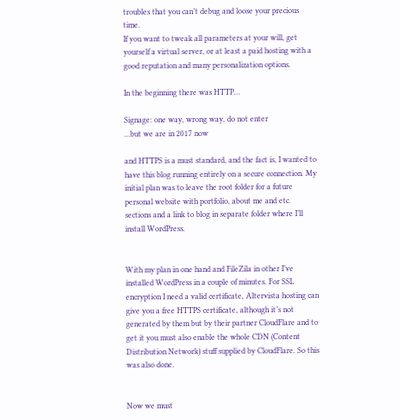troubles that you can’t debug and loose your precious time.
If you want to tweak all parameters at your will, get yourself a virtual server, or at least a paid hosting with a good reputation and many personalization options.

In the beginning there was HTTP…

Signage: one way, wrong way, do not enter
…but we are in 2017 now

and HTTPS is a must standard, and the fact is, I wanted to have this blog running entirely on a secure connection. My initial plan was to leave the root folder for a future personal website with portfolio, about me and etc. sections and a link to blog in separate folder where I’ll install WordPress.


With my plan in one hand and FileZila in other I’ve installed WordPress in a couple of minutes. For SSL encryption I need a valid certificate, Altervista hosting can give you a free HTTPS certificate, although it’s not generated by them but by their partner CloudFlare and to get it you must also enable the whole CDN (Content Distribution Network) stuff supplied by CloudFlare. So this was also done.


Now we must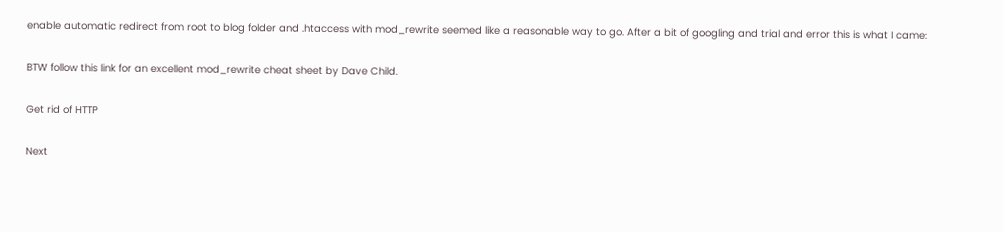enable automatic redirect from root to blog folder and .htaccess with mod_rewrite seemed like a reasonable way to go. After a bit of googling and trial and error this is what I came:

BTW follow this link for an excellent mod_rewrite cheat sheet by Dave Child.

Get rid of HTTP

Next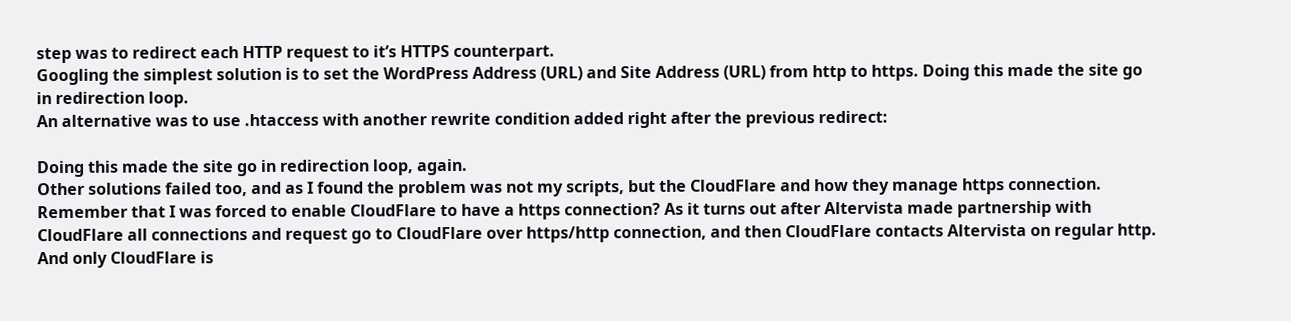step was to redirect each HTTP request to it’s HTTPS counterpart.
Googling the simplest solution is to set the WordPress Address (URL) and Site Address (URL) from http to https. Doing this made the site go in redirection loop.
An alternative was to use .htaccess with another rewrite condition added right after the previous redirect:

Doing this made the site go in redirection loop, again.
Other solutions failed too, and as I found the problem was not my scripts, but the CloudFlare and how they manage https connection.
Remember that I was forced to enable CloudFlare to have a https connection? As it turns out after Altervista made partnership with CloudFlare all connections and request go to CloudFlare over https/http connection, and then CloudFlare contacts Altervista on regular http. And only CloudFlare is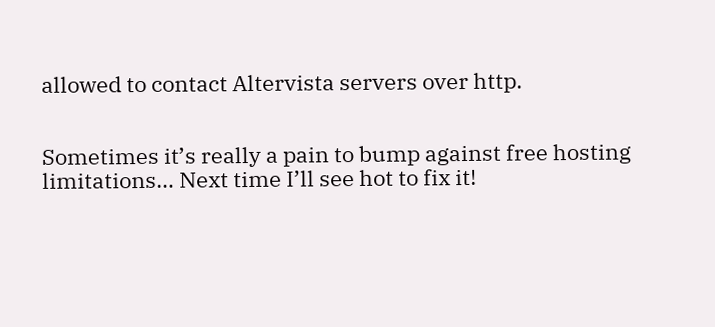allowed to contact Altervista servers over http.


Sometimes it’s really a pain to bump against free hosting limitations… Next time I’ll see hot to fix it!